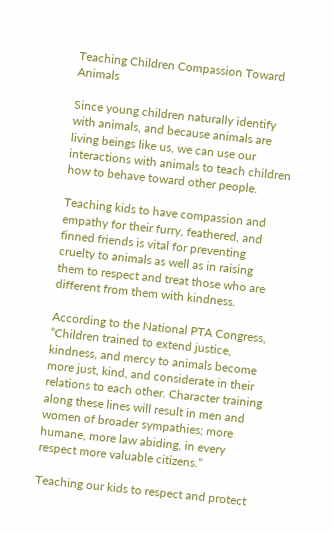Teaching Children Compassion Toward Animals

Since young children naturally identify with animals, and because animals are living beings like us, we can use our interactions with animals to teach children how to behave toward other people.

Teaching kids to have compassion and empathy for their furry, feathered, and finned friends is vital for preventing cruelty to animals as well as in raising them to respect and treat those who are different from them with kindness.

According to the National PTA Congress, “Children trained to extend justice, kindness, and mercy to animals become more just, kind, and considerate in their relations to each other. Character training along these lines will result in men and women of broader sympathies; more humane, more law abiding, in every respect more valuable citizens.”

Teaching our kids to respect and protect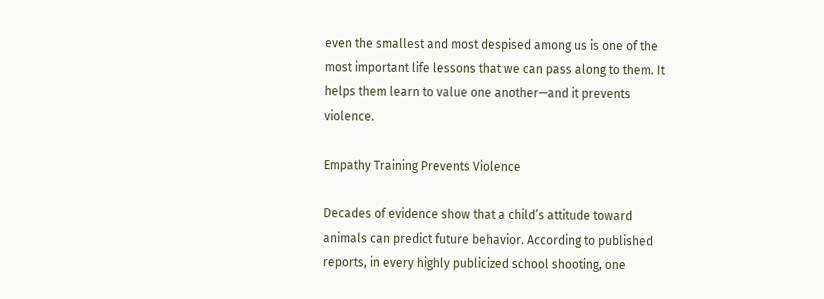even the smallest and most despised among us is one of the most important life lessons that we can pass along to them. It helps them learn to value one another—and it prevents violence.

Empathy Training Prevents Violence

Decades of evidence show that a child’s attitude toward animals can predict future behavior. According to published reports, in every highly publicized school shooting, one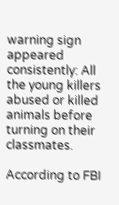warning sign appeared consistently: All the young killers abused or killed animals before turning on their classmates.

According to FBI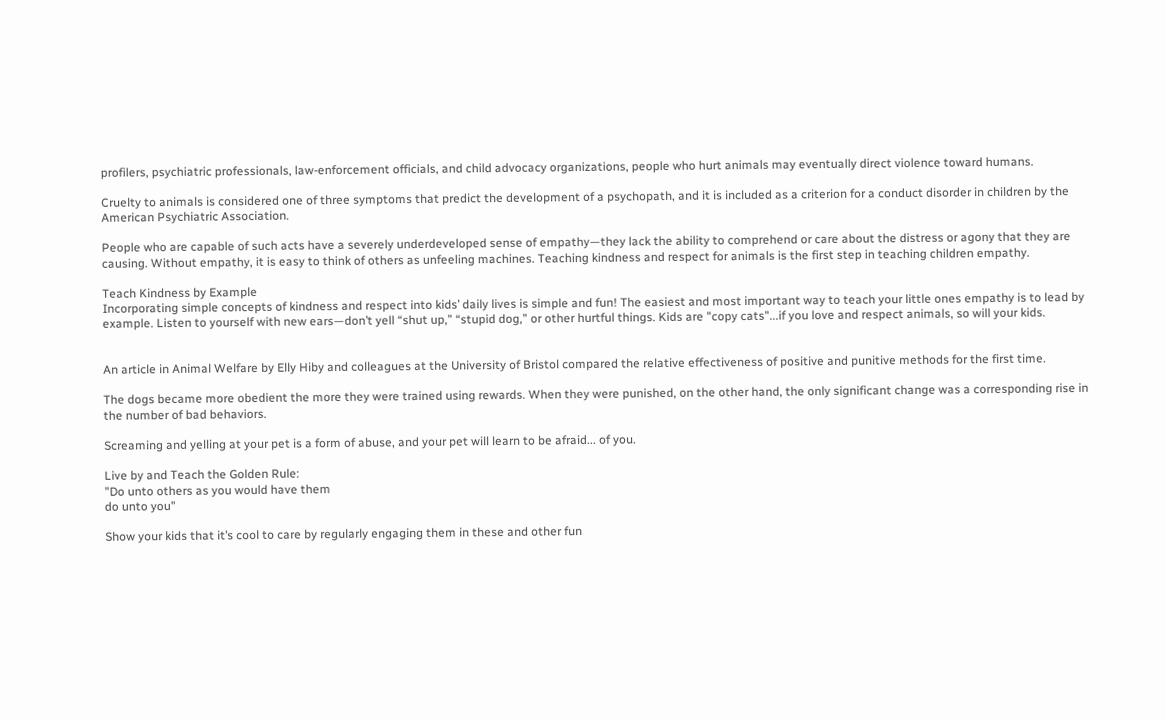profilers, psychiatric professionals, law-enforcement officials, and child advocacy organizations, people who hurt animals may eventually direct violence toward humans.

Cruelty to animals is considered one of three symptoms that predict the development of a psychopath, and it is included as a criterion for a conduct disorder in children by the American Psychiatric Association.

People who are capable of such acts have a severely underdeveloped sense of empathy—they lack the ability to comprehend or care about the distress or agony that they are causing. Without empathy, it is easy to think of others as unfeeling machines. Teaching kindness and respect for animals is the first step in teaching children empathy.

Teach Kindness by Example
Incorporating simple concepts of kindness and respect into kids’ daily lives is simple and fun! The easiest and most important way to teach your little ones empathy is to lead by example. Listen to yourself with new ears—don’t yell “shut up,” “stupid dog,” or other hurtful things. Kids are "copy cats"...if you love and respect animals, so will your kids.


An article in Animal Welfare by Elly Hiby and colleagues at the University of Bristol compared the relative effectiveness of positive and punitive methods for the first time.

The dogs became more obedient the more they were trained using rewards. When they were punished, on the other hand, the only significant change was a corresponding rise in the number of bad behaviors.

Screaming and yelling at your pet is a form of abuse, and your pet will learn to be afraid... of you.

Live by and Teach the Golden Rule:
"Do unto others as you would have them
do unto you"

Show your kids that it’s cool to care by regularly engaging them in these and other fun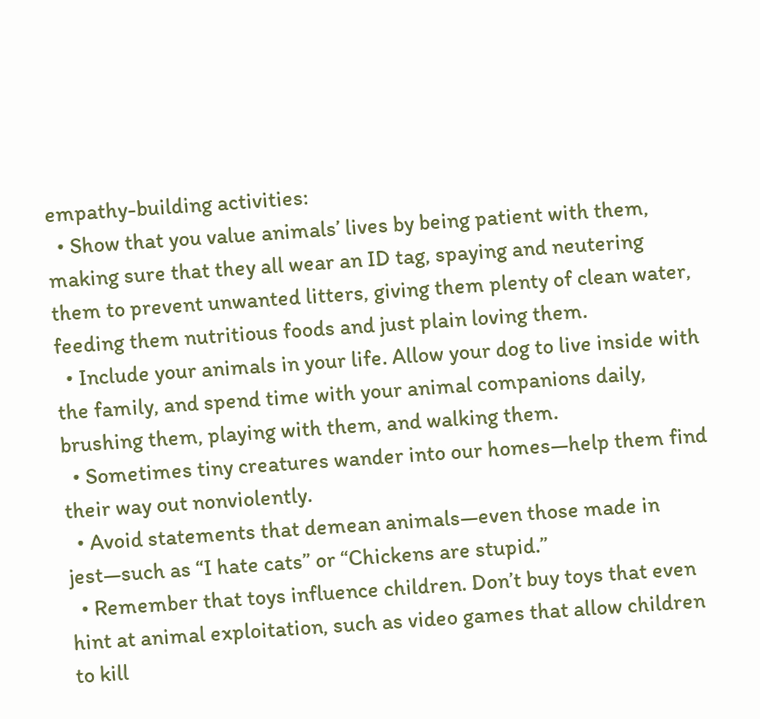empathy-building activities:
  • Show that you value animals’ lives by being patient with them, making sure that they all wear an ID tag, spaying and neutering  them to prevent unwanted litters, giving them plenty of clean water, feeding them nutritious foods and just plain loving them.
  • Include your animals in your life. Allow your dog to live inside with the family, and spend time with your animal companions daily, brushing them, playing with them, and walking them.
  • Sometimes tiny creatures wander into our homes—help them find their way out nonviolently.
  • Avoid statements that demean animals—even those made in jest—such as “I hate cats” or “Chickens are stupid.”
  • Remember that toys influence children. Don’t buy toys that even hint at animal exploitation, such as video games that allow children to kill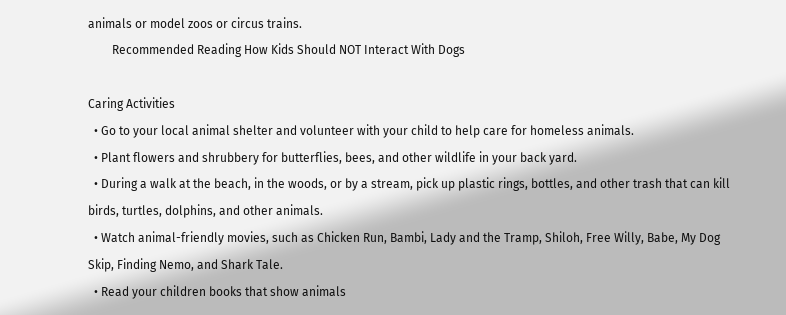animals or model zoos or circus trains.
        Recommended Reading How Kids Should NOT Interact With Dogs

Caring Activities
  • Go to your local animal shelter and volunteer with your child to help care for homeless animals.
  • Plant flowers and shrubbery for butterflies, bees, and other wildlife in your back yard.
  • During a walk at the beach, in the woods, or by a stream, pick up plastic rings, bottles, and other trash that can kill birds, turtles, dolphins, and other animals.
  • Watch animal-friendly movies, such as Chicken Run, Bambi, Lady and the Tramp, Shiloh, Free Willy, Babe, My Dog Skip, Finding Nemo, and Shark Tale.
  • Read your children books that show animals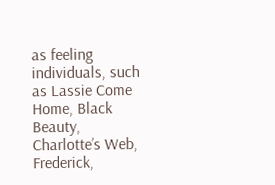as feeling individuals, such as Lassie Come Home, Black Beauty, Charlotte’s Web, Frederick,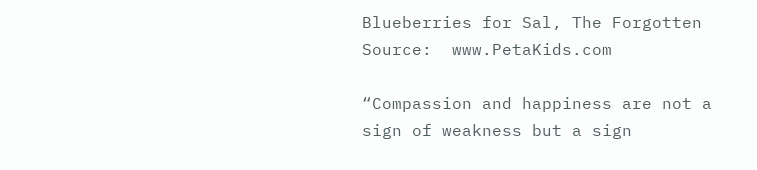Blueberries for Sal, The Forgotten
Source:  www.PetaKids.com

“Compassion and happiness are not a sign of weakness but a sign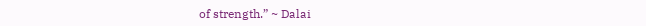of strength.” ~ Dalai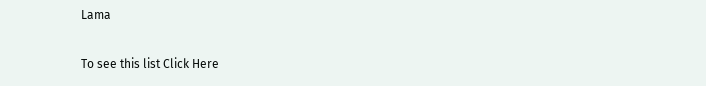Lama

To see this list Click Here